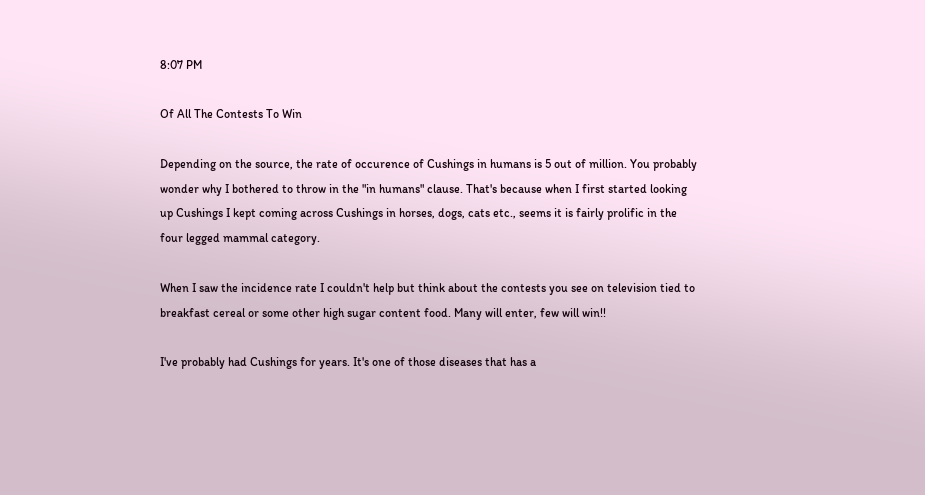8:07 PM

Of All The Contests To Win

Depending on the source, the rate of occurence of Cushings in humans is 5 out of million. You probably wonder why I bothered to throw in the "in humans" clause. That's because when I first started looking up Cushings I kept coming across Cushings in horses, dogs, cats etc., seems it is fairly prolific in the four legged mammal category.

When I saw the incidence rate I couldn't help but think about the contests you see on television tied to breakfast cereal or some other high sugar content food. Many will enter, few will win!!

I've probably had Cushings for years. It's one of those diseases that has a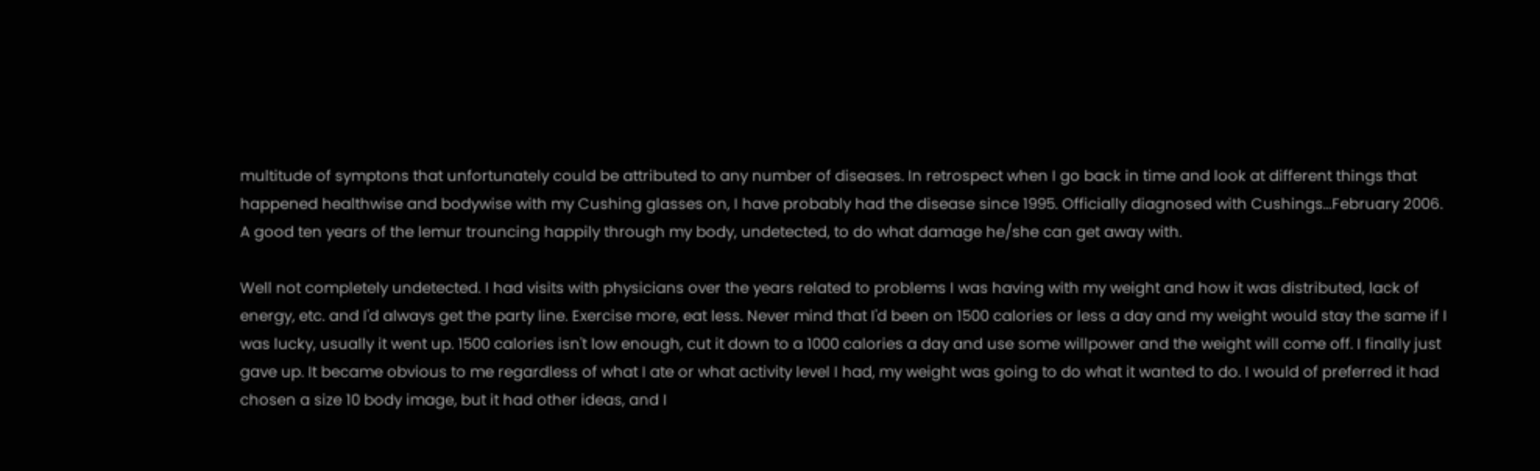multitude of symptons that unfortunately could be attributed to any number of diseases. In retrospect when I go back in time and look at different things that happened healthwise and bodywise with my Cushing glasses on, I have probably had the disease since 1995. Officially diagnosed with Cushings...February 2006. A good ten years of the lemur trouncing happily through my body, undetected, to do what damage he/she can get away with.

Well not completely undetected. I had visits with physicians over the years related to problems I was having with my weight and how it was distributed, lack of energy, etc. and I'd always get the party line. Exercise more, eat less. Never mind that I'd been on 1500 calories or less a day and my weight would stay the same if I was lucky, usually it went up. 1500 calories isn't low enough, cut it down to a 1000 calories a day and use some willpower and the weight will come off. I finally just gave up. It became obvious to me regardless of what I ate or what activity level I had, my weight was going to do what it wanted to do. I would of preferred it had chosen a size 10 body image, but it had other ideas, and I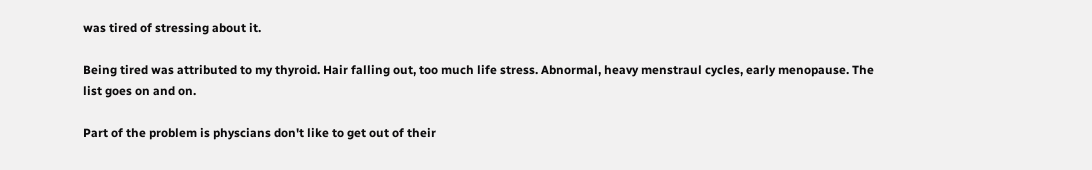was tired of stressing about it.

Being tired was attributed to my thyroid. Hair falling out, too much life stress. Abnormal, heavy menstraul cycles, early menopause. The list goes on and on.

Part of the problem is physcians don't like to get out of their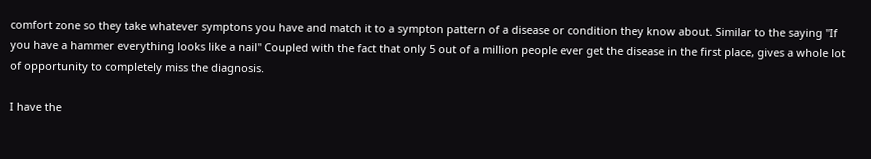comfort zone so they take whatever symptons you have and match it to a sympton pattern of a disease or condition they know about. Similar to the saying "If you have a hammer everything looks like a nail" Coupled with the fact that only 5 out of a million people ever get the disease in the first place, gives a whole lot of opportunity to completely miss the diagnosis.

I have the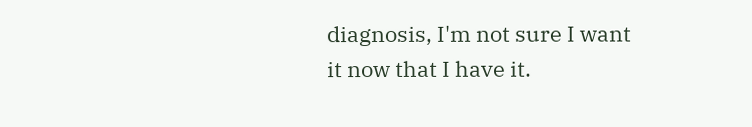diagnosis, I'm not sure I want it now that I have it.